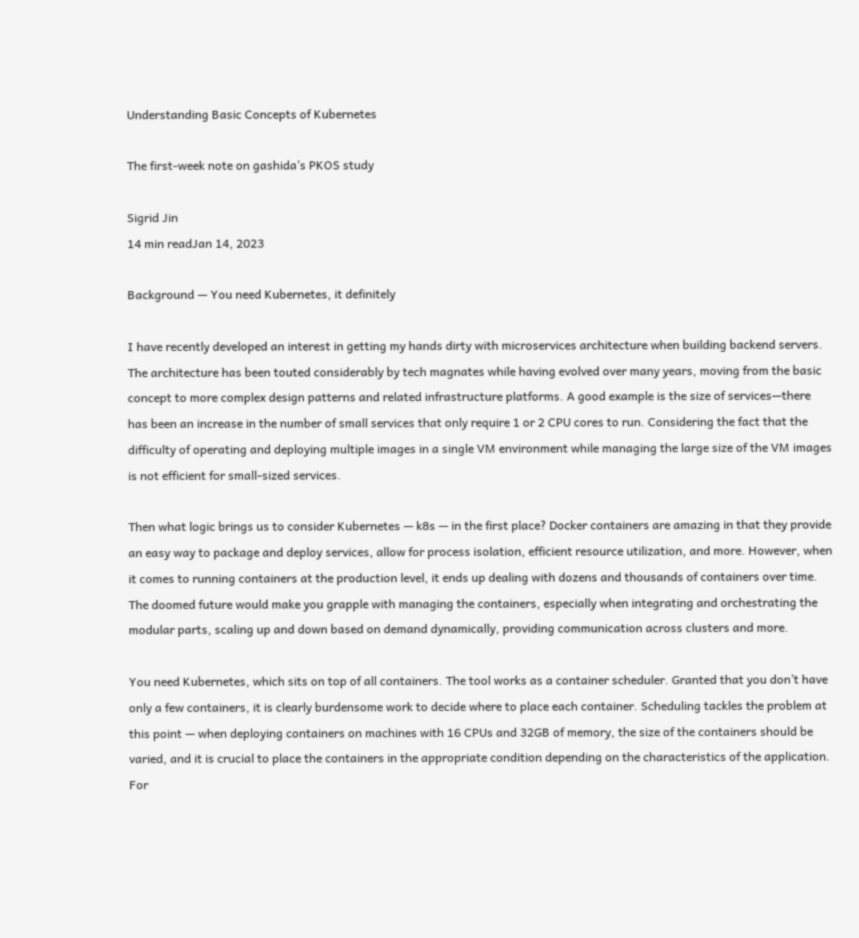Understanding Basic Concepts of Kubernetes

The first-week note on gashida’s PKOS study

Sigrid Jin
14 min readJan 14, 2023

Background — You need Kubernetes, it definitely

I have recently developed an interest in getting my hands dirty with microservices architecture when building backend servers. The architecture has been touted considerably by tech magnates while having evolved over many years, moving from the basic concept to more complex design patterns and related infrastructure platforms. A good example is the size of services—there has been an increase in the number of small services that only require 1 or 2 CPU cores to run. Considering the fact that the difficulty of operating and deploying multiple images in a single VM environment while managing the large size of the VM images is not efficient for small-sized services.

Then what logic brings us to consider Kubernetes — k8s — in the first place? Docker containers are amazing in that they provide an easy way to package and deploy services, allow for process isolation, efficient resource utilization, and more. However, when it comes to running containers at the production level, it ends up dealing with dozens and thousands of containers over time. The doomed future would make you grapple with managing the containers, especially when integrating and orchestrating the modular parts, scaling up and down based on demand dynamically, providing communication across clusters and more.

You need Kubernetes, which sits on top of all containers. The tool works as a container scheduler. Granted that you don’t have only a few containers, it is clearly burdensome work to decide where to place each container. Scheduling tackles the problem at this point — when deploying containers on machines with 16 CPUs and 32GB of memory, the size of the containers should be varied, and it is crucial to place the containers in the appropriate condition depending on the characteristics of the application. For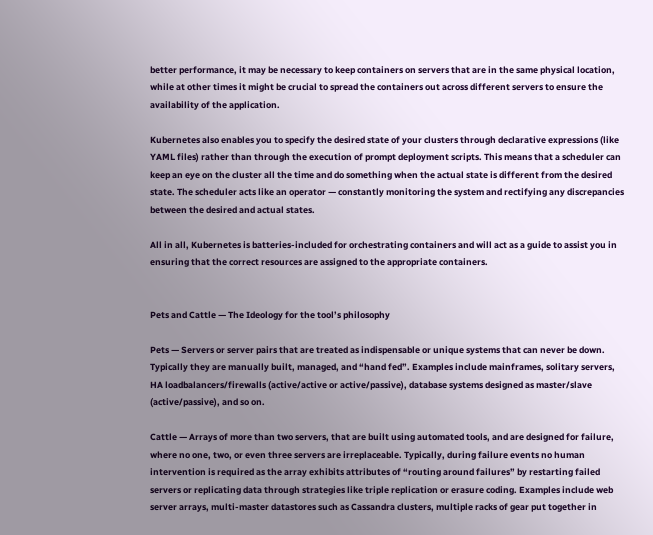better performance, it may be necessary to keep containers on servers that are in the same physical location, while at other times it might be crucial to spread the containers out across different servers to ensure the availability of the application.

Kubernetes also enables you to specify the desired state of your clusters through declarative expressions (like YAML files) rather than through the execution of prompt deployment scripts. This means that a scheduler can keep an eye on the cluster all the time and do something when the actual state is different from the desired state. The scheduler acts like an operator — constantly monitoring the system and rectifying any discrepancies between the desired and actual states.

All in all, Kubernetes is batteries-included for orchestrating containers and will act as a guide to assist you in ensuring that the correct resources are assigned to the appropriate containers.


Pets and Cattle — The Ideology for the tool’s philosophy

Pets — Servers or server pairs that are treated as indispensable or unique systems that can never be down. Typically they are manually built, managed, and “hand fed”. Examples include mainframes, solitary servers, HA loadbalancers/firewalls (active/active or active/passive), database systems designed as master/slave (active/passive), and so on.

Cattle — Arrays of more than two servers, that are built using automated tools, and are designed for failure, where no one, two, or even three servers are irreplaceable. Typically, during failure events no human intervention is required as the array exhibits attributes of “routing around failures” by restarting failed servers or replicating data through strategies like triple replication or erasure coding. Examples include web server arrays, multi-master datastores such as Cassandra clusters, multiple racks of gear put together in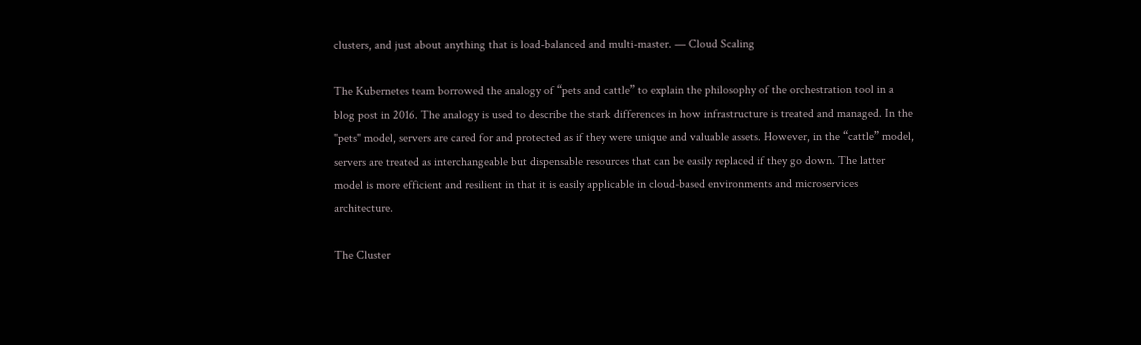clusters, and just about anything that is load-balanced and multi-master. — Cloud Scaling

The Kubernetes team borrowed the analogy of “pets and cattle” to explain the philosophy of the orchestration tool in a blog post in 2016. The analogy is used to describe the stark differences in how infrastructure is treated and managed. In the "pets" model, servers are cared for and protected as if they were unique and valuable assets. However, in the “cattle” model, servers are treated as interchangeable but dispensable resources that can be easily replaced if they go down. The latter model is more efficient and resilient in that it is easily applicable in cloud-based environments and microservices architecture.

The Cluster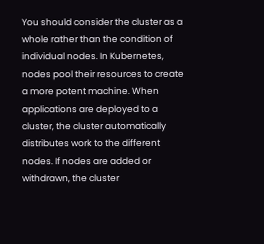You should consider the cluster as a whole rather than the condition of individual nodes. In Kubernetes, nodes pool their resources to create a more potent machine. When applications are deployed to a cluster, the cluster automatically distributes work to the different nodes. If nodes are added or withdrawn, the cluster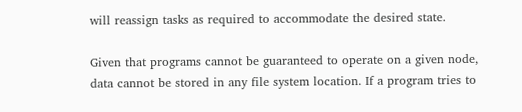will reassign tasks as required to accommodate the desired state.

Given that programs cannot be guaranteed to operate on a given node, data cannot be stored in any file system location. If a program tries to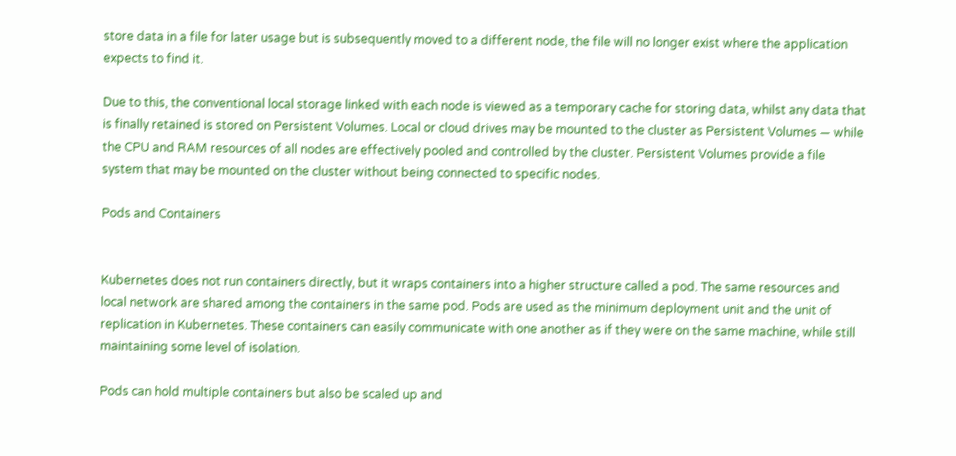store data in a file for later usage but is subsequently moved to a different node, the file will no longer exist where the application expects to find it.

Due to this, the conventional local storage linked with each node is viewed as a temporary cache for storing data, whilst any data that is finally retained is stored on Persistent Volumes. Local or cloud drives may be mounted to the cluster as Persistent Volumes — while the CPU and RAM resources of all nodes are effectively pooled and controlled by the cluster. Persistent Volumes provide a file system that may be mounted on the cluster without being connected to specific nodes.

Pods and Containers


Kubernetes does not run containers directly, but it wraps containers into a higher structure called a pod. The same resources and local network are shared among the containers in the same pod. Pods are used as the minimum deployment unit and the unit of replication in Kubernetes. These containers can easily communicate with one another as if they were on the same machine, while still maintaining some level of isolation.

Pods can hold multiple containers but also be scaled up and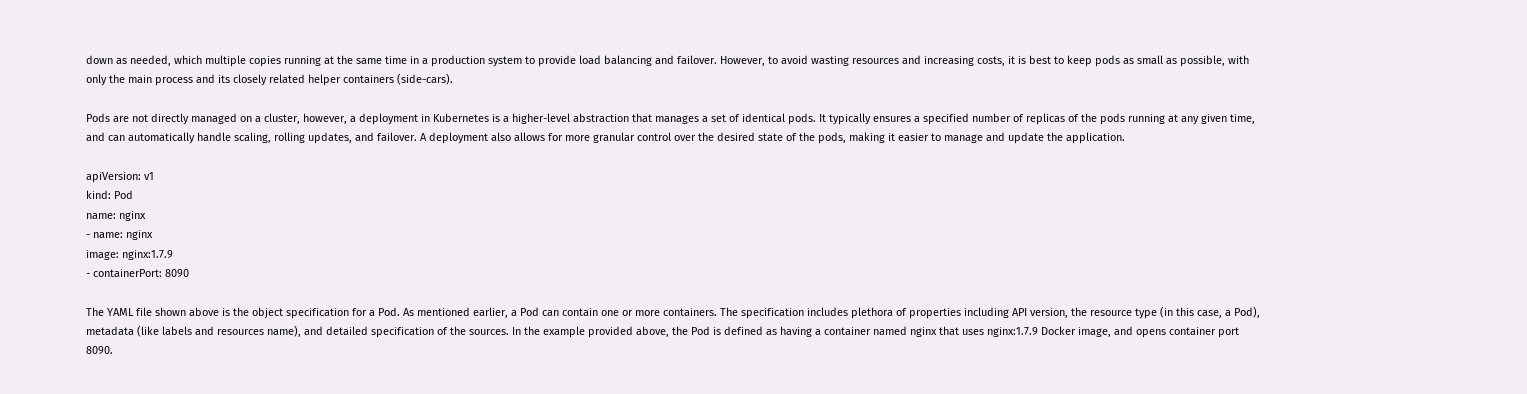down as needed, which multiple copies running at the same time in a production system to provide load balancing and failover. However, to avoid wasting resources and increasing costs, it is best to keep pods as small as possible, with only the main process and its closely related helper containers (side-cars).

Pods are not directly managed on a cluster, however, a deployment in Kubernetes is a higher-level abstraction that manages a set of identical pods. It typically ensures a specified number of replicas of the pods running at any given time, and can automatically handle scaling, rolling updates, and failover. A deployment also allows for more granular control over the desired state of the pods, making it easier to manage and update the application.

apiVersion: v1
kind: Pod
name: nginx
- name: nginx
image: nginx:1.7.9
- containerPort: 8090

The YAML file shown above is the object specification for a Pod. As mentioned earlier, a Pod can contain one or more containers. The specification includes plethora of properties including API version, the resource type (in this case, a Pod), metadata (like labels and resources name), and detailed specification of the sources. In the example provided above, the Pod is defined as having a container named nginx that uses nginx:1.7.9 Docker image, and opens container port 8090.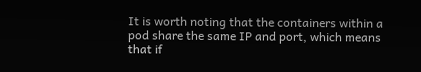It is worth noting that the containers within a pod share the same IP and port, which means that if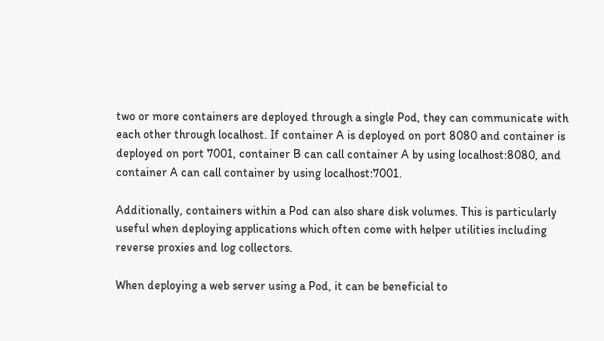two or more containers are deployed through a single Pod, they can communicate with each other through localhost. If container A is deployed on port 8080 and container is deployed on port 7001, container B can call container A by using localhost:8080, and container A can call container by using localhost:7001.

Additionally, containers within a Pod can also share disk volumes. This is particularly useful when deploying applications which often come with helper utilities including reverse proxies and log collectors.

When deploying a web server using a Pod, it can be beneficial to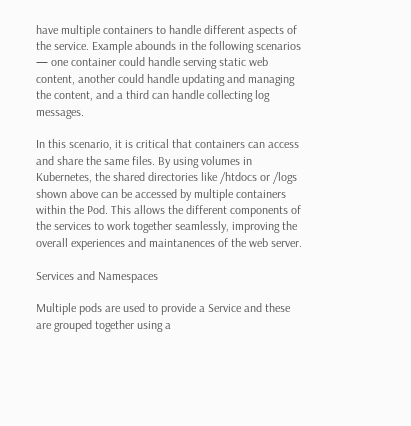have multiple containers to handle different aspects of the service. Example abounds in the following scenarios — one container could handle serving static web content, another could handle updating and managing the content, and a third can handle collecting log messages.

In this scenario, it is critical that containers can access and share the same files. By using volumes in Kubernetes, the shared directories like /htdocs or /logs shown above can be accessed by multiple containers within the Pod. This allows the different components of the services to work together seamlessly, improving the overall experiences and maintanences of the web server.

Services and Namespaces

Multiple pods are used to provide a Service and these are grouped together using a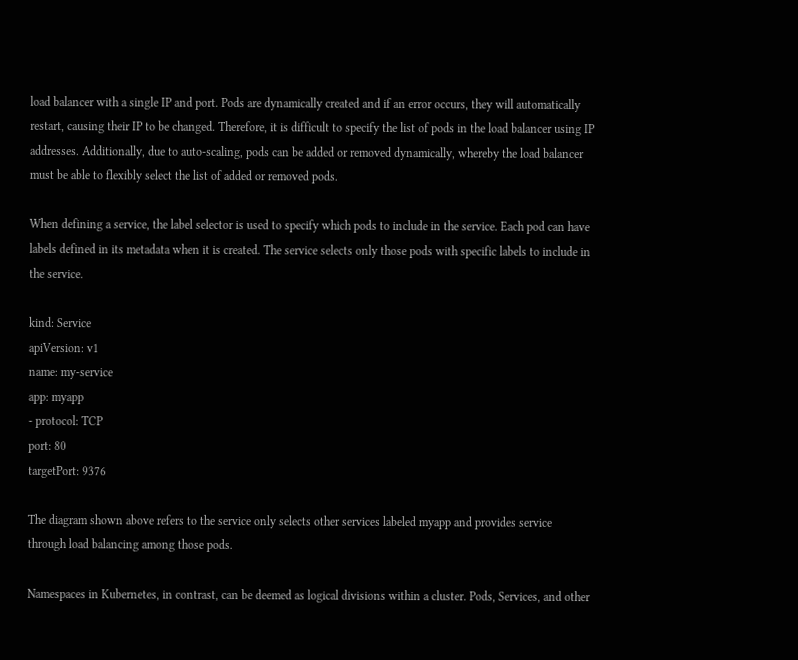load balancer with a single IP and port. Pods are dynamically created and if an error occurs, they will automatically restart, causing their IP to be changed. Therefore, it is difficult to specify the list of pods in the load balancer using IP addresses. Additionally, due to auto-scaling, pods can be added or removed dynamically, whereby the load balancer must be able to flexibly select the list of added or removed pods.

When defining a service, the label selector is used to specify which pods to include in the service. Each pod can have labels defined in its metadata when it is created. The service selects only those pods with specific labels to include in the service.

kind: Service
apiVersion: v1
name: my-service
app: myapp
- protocol: TCP
port: 80
targetPort: 9376

The diagram shown above refers to the service only selects other services labeled myapp and provides service through load balancing among those pods.

Namespaces in Kubernetes, in contrast, can be deemed as logical divisions within a cluster. Pods, Services, and other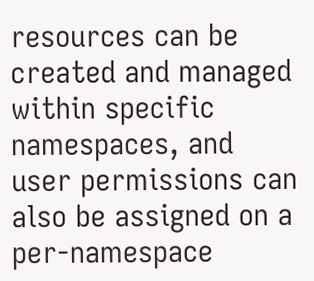resources can be created and managed within specific namespaces, and user permissions can also be assigned on a per-namespace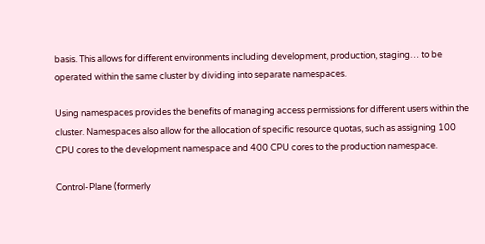basis. This allows for different environments including development, production, staging… to be operated within the same cluster by dividing into separate namespaces.

Using namespaces provides the benefits of managing access permissions for different users within the cluster. Namespaces also allow for the allocation of specific resource quotas, such as assigning 100 CPU cores to the development namespace and 400 CPU cores to the production namespace.

Control-Plane (formerly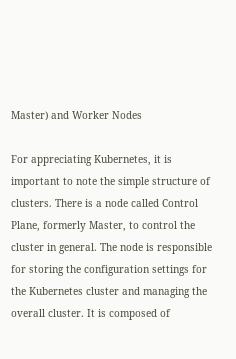Master) and Worker Nodes

For appreciating Kubernetes, it is important to note the simple structure of clusters. There is a node called Control Plane, formerly Master, to control the cluster in general. The node is responsible for storing the configuration settings for the Kubernetes cluster and managing the overall cluster. It is composed of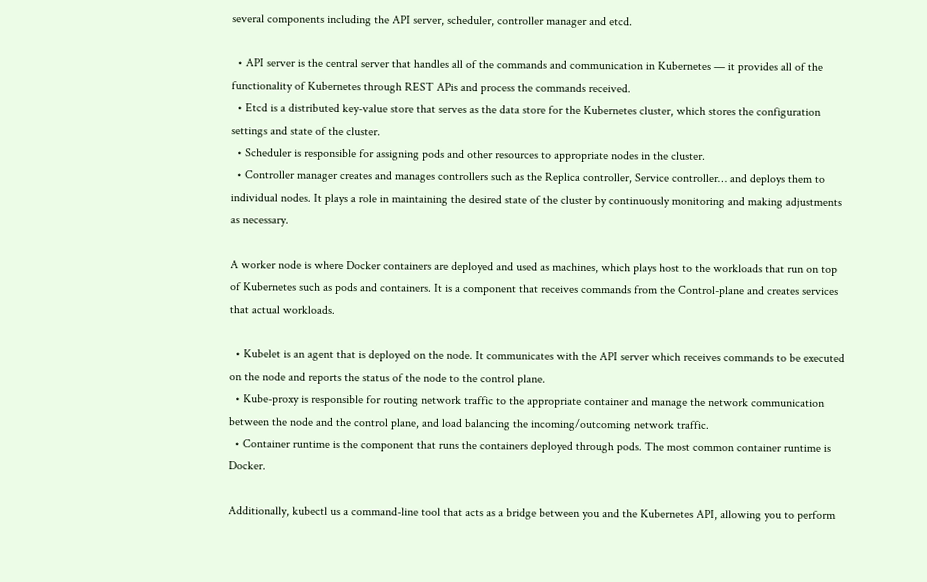several components including the API server, scheduler, controller manager and etcd.

  • API server is the central server that handles all of the commands and communication in Kubernetes — it provides all of the functionality of Kubernetes through REST APis and process the commands received.
  • Etcd is a distributed key-value store that serves as the data store for the Kubernetes cluster, which stores the configuration settings and state of the cluster.
  • Scheduler is responsible for assigning pods and other resources to appropriate nodes in the cluster.
  • Controller manager creates and manages controllers such as the Replica controller, Service controller… and deploys them to individual nodes. It plays a role in maintaining the desired state of the cluster by continuously monitoring and making adjustments as necessary.

A worker node is where Docker containers are deployed and used as machines, which plays host to the workloads that run on top of Kubernetes such as pods and containers. It is a component that receives commands from the Control-plane and creates services that actual workloads.

  • Kubelet is an agent that is deployed on the node. It communicates with the API server which receives commands to be executed on the node and reports the status of the node to the control plane.
  • Kube-proxy is responsible for routing network traffic to the appropriate container and manage the network communication between the node and the control plane, and load balancing the incoming/outcoming network traffic.
  • Container runtime is the component that runs the containers deployed through pods. The most common container runtime is Docker.

Additionally, kubectl us a command-line tool that acts as a bridge between you and the Kubernetes API, allowing you to perform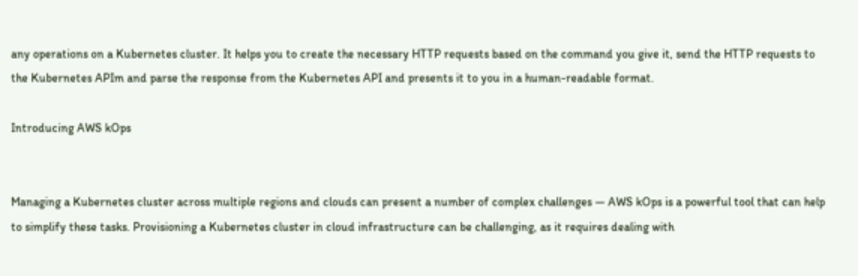any operations on a Kubernetes cluster. It helps you to create the necessary HTTP requests based on the command you give it, send the HTTP requests to the Kubernetes APIm and parse the response from the Kubernetes API and presents it to you in a human-readable format.

Introducing AWS kOps


Managing a Kubernetes cluster across multiple regions and clouds can present a number of complex challenges — AWS kOps is a powerful tool that can help to simplify these tasks. Provisioning a Kubernetes cluster in cloud infrastructure can be challenging, as it requires dealing with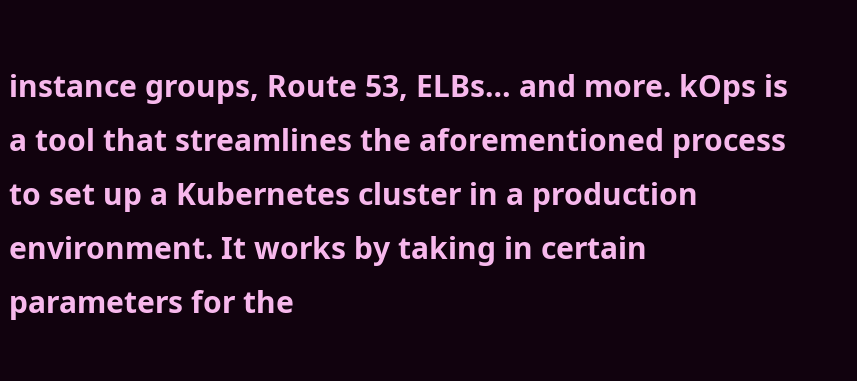instance groups, Route 53, ELBs… and more. kOps is a tool that streamlines the aforementioned process to set up a Kubernetes cluster in a production environment. It works by taking in certain parameters for the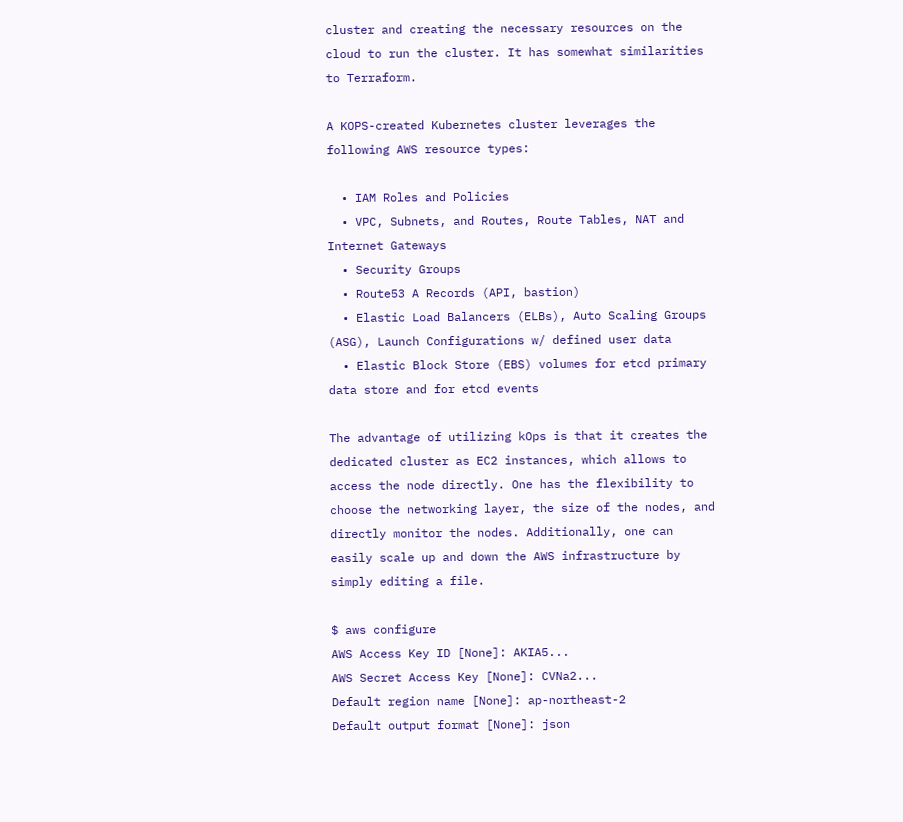cluster and creating the necessary resources on the cloud to run the cluster. It has somewhat similarities to Terraform.

A KOPS-created Kubernetes cluster leverages the following AWS resource types:

  • IAM Roles and Policies
  • VPC, Subnets, and Routes, Route Tables, NAT and Internet Gateways
  • Security Groups
  • Route53 A Records (API, bastion)
  • Elastic Load Balancers (ELBs), Auto Scaling Groups (ASG), Launch Configurations w/ defined user data
  • Elastic Block Store (EBS) volumes for etcd primary data store and for etcd events

The advantage of utilizing kOps is that it creates the dedicated cluster as EC2 instances, which allows to access the node directly. One has the flexibility to choose the networking layer, the size of the nodes, and directly monitor the nodes. Additionally, one can easily scale up and down the AWS infrastructure by simply editing a file.

$ aws configure
AWS Access Key ID [None]: AKIA5...
AWS Secret Access Key [None]: CVNa2...
Default region name [None]: ap-northeast-2
Default output format [None]: json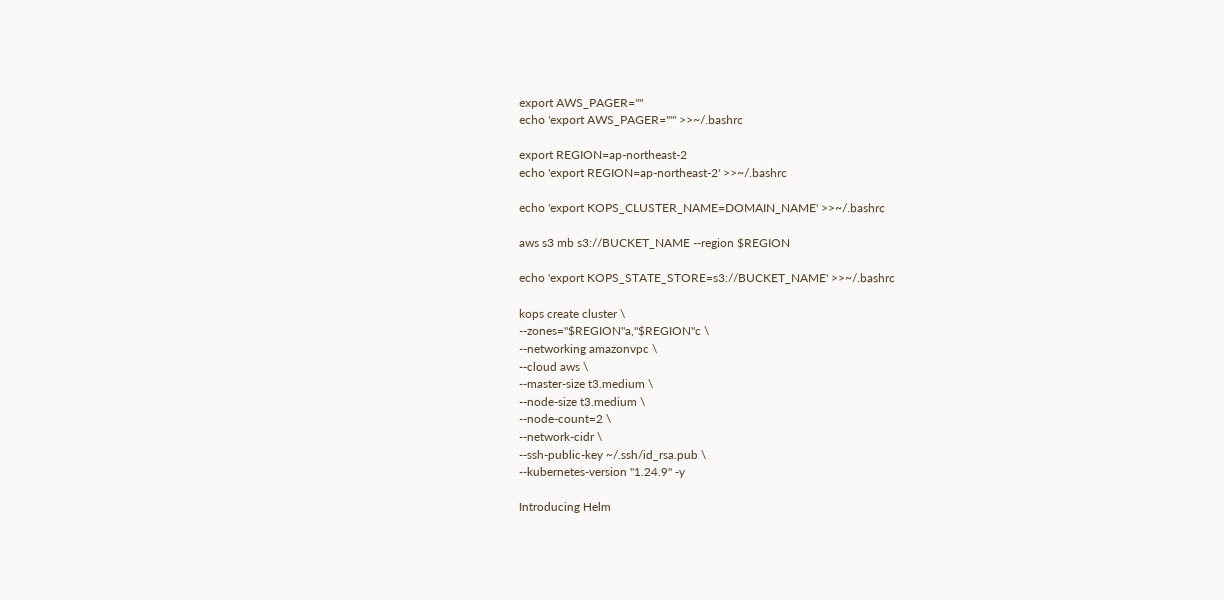export AWS_PAGER=""
echo 'export AWS_PAGER=""' >>~/.bashrc

export REGION=ap-northeast-2
echo 'export REGION=ap-northeast-2' >>~/.bashrc

echo 'export KOPS_CLUSTER_NAME=DOMAIN_NAME' >>~/.bashrc

aws s3 mb s3://BUCKET_NAME --region $REGION

echo 'export KOPS_STATE_STORE=s3://BUCKET_NAME' >>~/.bashrc

kops create cluster \
--zones="$REGION"a,"$REGION"c \
--networking amazonvpc \
--cloud aws \
--master-size t3.medium \
--node-size t3.medium \
--node-count=2 \
--network-cidr \
--ssh-public-key ~/.ssh/id_rsa.pub \
--kubernetes-version "1.24.9" -y

Introducing Helm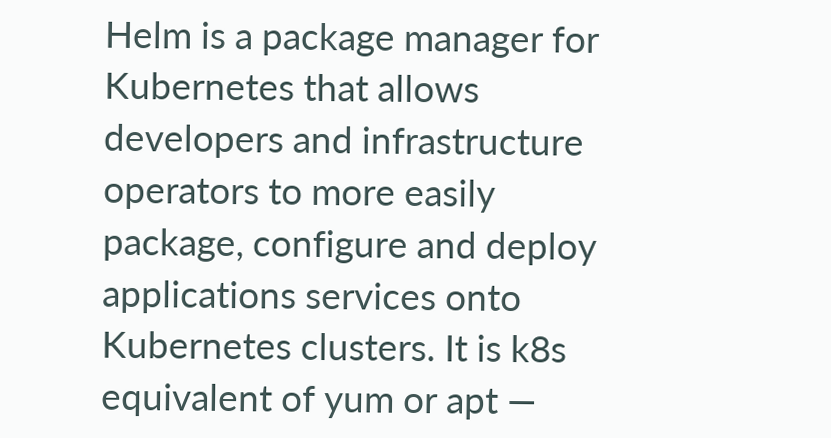Helm is a package manager for Kubernetes that allows developers and infrastructure operators to more easily package, configure and deploy applications services onto Kubernetes clusters. It is k8s equivalent of yum or apt —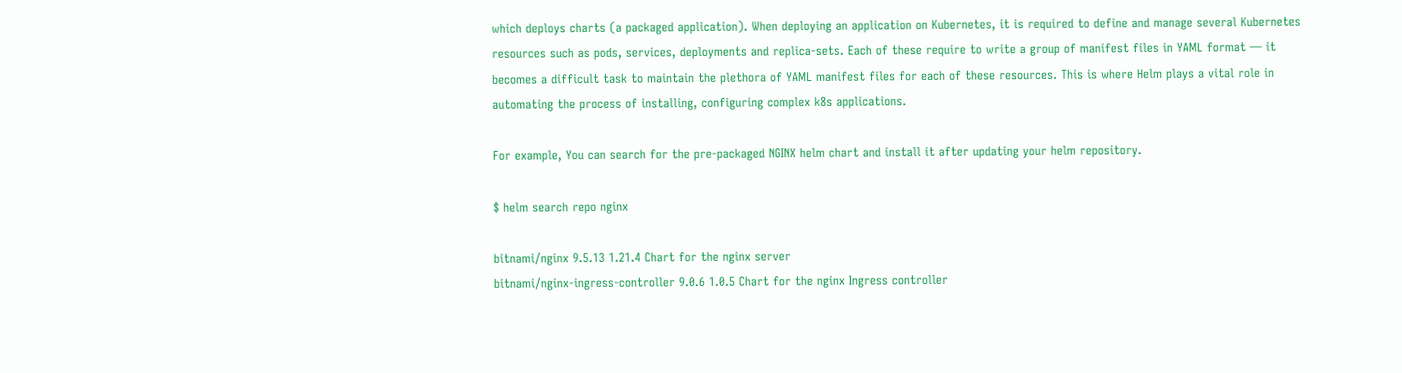which deploys charts (a packaged application). When deploying an application on Kubernetes, it is required to define and manage several Kubernetes resources such as pods, services, deployments and replica-sets. Each of these require to write a group of manifest files in YAML format — it becomes a difficult task to maintain the plethora of YAML manifest files for each of these resources. This is where Helm plays a vital role in automating the process of installing, configuring complex k8s applications.

For example, You can search for the pre-packaged NGINX helm chart and install it after updating your helm repository.

$ helm search repo nginx

bitnami/nginx 9.5.13 1.21.4 Chart for the nginx server
bitnami/nginx-ingress-controller 9.0.6 1.0.5 Chart for the nginx Ingress controller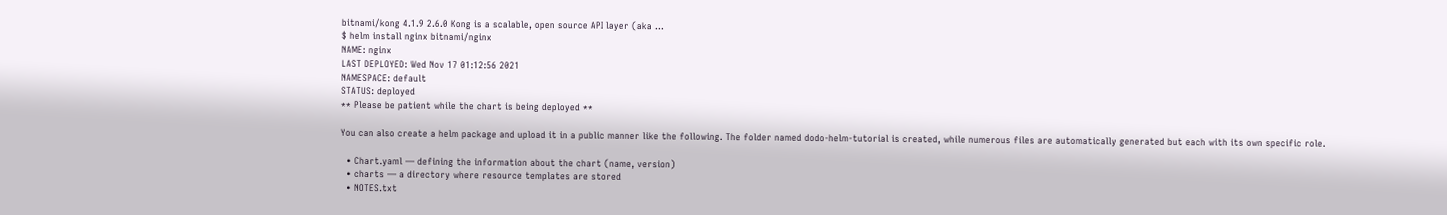bitnami/kong 4.1.9 2.6.0 Kong is a scalable, open source API layer (aka ...
$ helm install nginx bitnami/nginx
NAME: nginx
LAST DEPLOYED: Wed Nov 17 01:12:56 2021
NAMESPACE: default
STATUS: deployed
** Please be patient while the chart is being deployed **

You can also create a helm package and upload it in a public manner like the following. The folder named dodo-helm-tutorial is created, while numerous files are automatically generated but each with its own specific role.

  • Chart.yaml — defining the information about the chart (name, version)
  • charts — a directory where resource templates are stored
  • NOTES.txt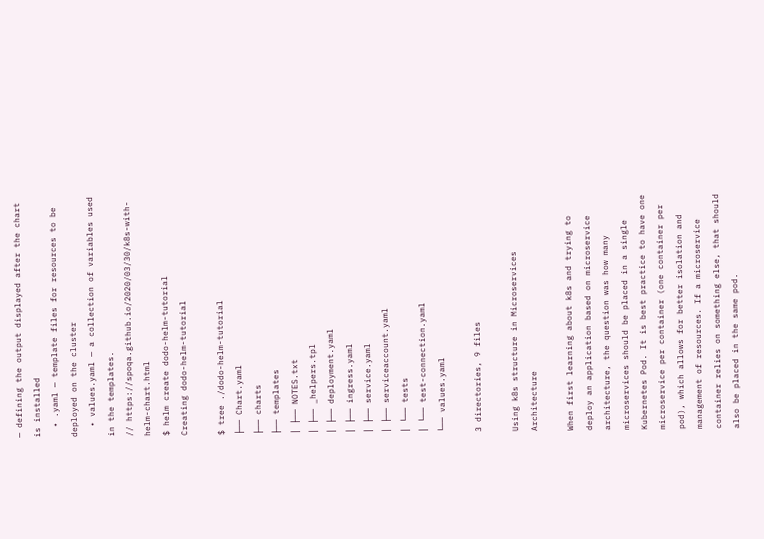— defining the output displayed after the chart is installed
  • .yaml — template files for resources to be deployed on the cluster
  • values.yaml — a collection of variables used in the templates.
// https://spoqa.github.io/2020/03/30/k8s-with-helm-chart.html
$ helm create dodo-helm-tutorial
Creating dodo-helm-tutorial

$ tree ./dodo-helm-tutorial
├── Chart.yaml
├── charts
├── templates
│ ├── NOTES.txt
│ ├── _helpers.tpl
│ ├── deployment.yaml
│ ├── ingress.yaml
│ ├── service.yaml
│ ├── serviceaccount.yaml
│ └── tests
│ └── test-connection.yaml
└── values.yaml

3 directories, 9 files

Using k8s structure in Microservices Architecture

When first learning about k8s and trying to deploy an application based on microservice architecture, the question was how many microservices should be placed in a single Kubernetes Pod. It is best practice to have one microservice per container (one container per pod), which allows for better isolation and management of resources. If a microservice container relies on something else, that should also be placed in the same pod.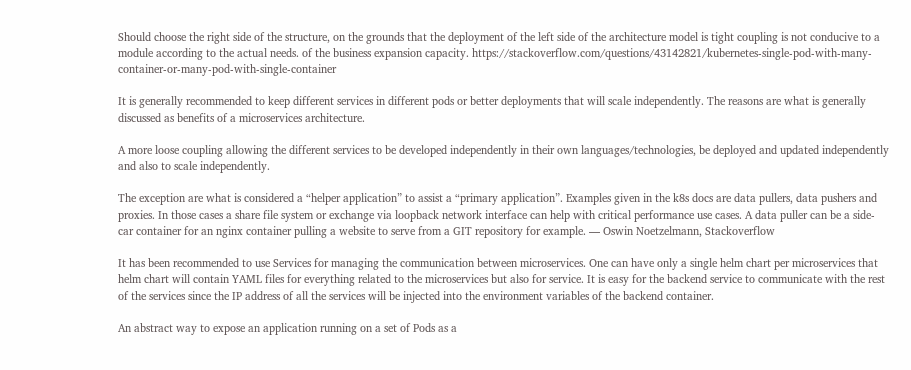Should choose the right side of the structure, on the grounds that the deployment of the left side of the architecture model is tight coupling is not conducive to a module according to the actual needs. of the business expansion capacity. https://stackoverflow.com/questions/43142821/kubernetes-single-pod-with-many-container-or-many-pod-with-single-container

It is generally recommended to keep different services in different pods or better deployments that will scale independently. The reasons are what is generally discussed as benefits of a microservices architecture.

A more loose coupling allowing the different services to be developed independently in their own languages/technologies, be deployed and updated independently and also to scale independently.

The exception are what is considered a “helper application” to assist a “primary application”. Examples given in the k8s docs are data pullers, data pushers and proxies. In those cases a share file system or exchange via loopback network interface can help with critical performance use cases. A data puller can be a side-car container for an nginx container pulling a website to serve from a GIT repository for example. — Oswin Noetzelmann, Stackoverflow

It has been recommended to use Services for managing the communication between microservices. One can have only a single helm chart per microservices that helm chart will contain YAML files for everything related to the microservices but also for service. It is easy for the backend service to communicate with the rest of the services since the IP address of all the services will be injected into the environment variables of the backend container.

An abstract way to expose an application running on a set of Pods as a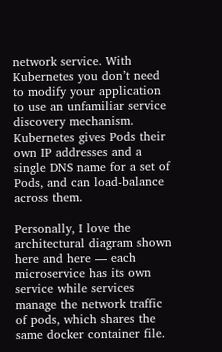network service. With Kubernetes you don’t need to modify your application to use an unfamiliar service discovery mechanism. Kubernetes gives Pods their own IP addresses and a single DNS name for a set of Pods, and can load-balance across them.

Personally, I love the architectural diagram shown here and here — each microservice has its own service while services manage the network traffic of pods, which shares the same docker container file.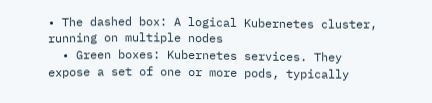• The dashed box: A logical Kubernetes cluster, running on multiple nodes
  • Green boxes: Kubernetes services. They expose a set of one or more pods, typically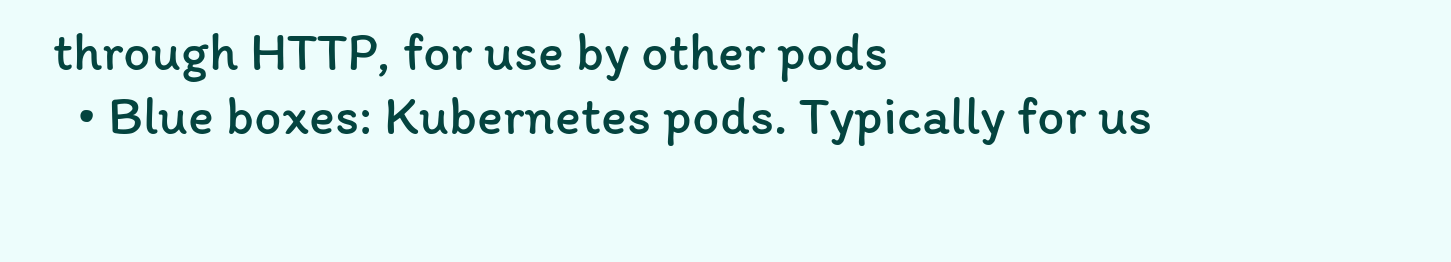through HTTP, for use by other pods
  • Blue boxes: Kubernetes pods. Typically for us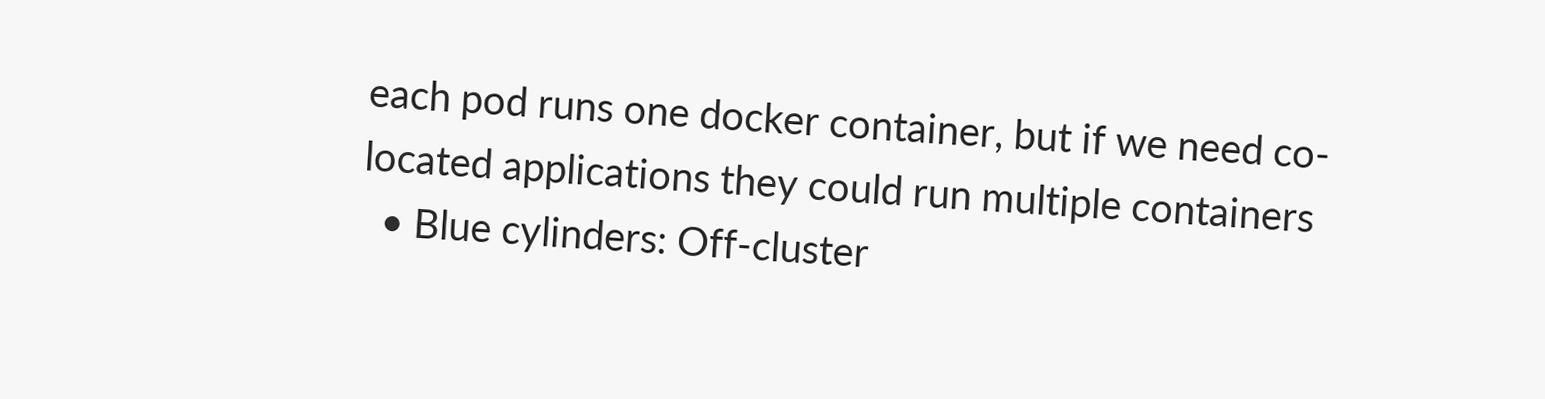each pod runs one docker container, but if we need co-located applications they could run multiple containers
  • Blue cylinders: Off-cluster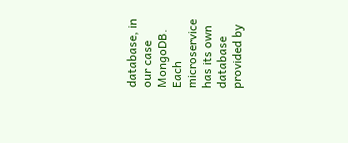database, in our case MongoDB. Each microservice has its own database provided by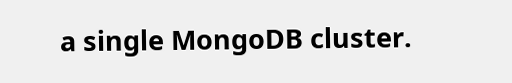a single MongoDB cluster.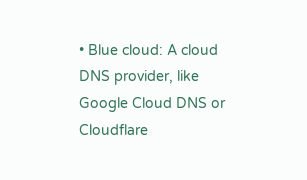• Blue cloud: A cloud DNS provider, like Google Cloud DNS or Cloudflare